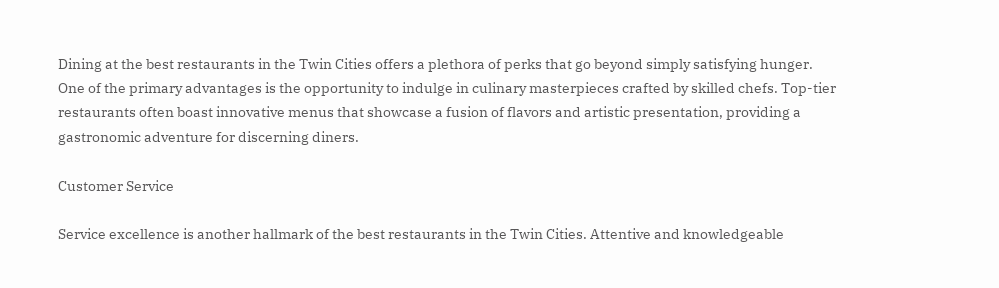Dining at the best restaurants in the Twin Cities offers a plethora of perks that go beyond simply satisfying hunger. One of the primary advantages is the opportunity to indulge in culinary masterpieces crafted by skilled chefs. Top-tier restaurants often boast innovative menus that showcase a fusion of flavors and artistic presentation, providing a gastronomic adventure for discerning diners.

Customer Service

Service excellence is another hallmark of the best restaurants in the Twin Cities. Attentive and knowledgeable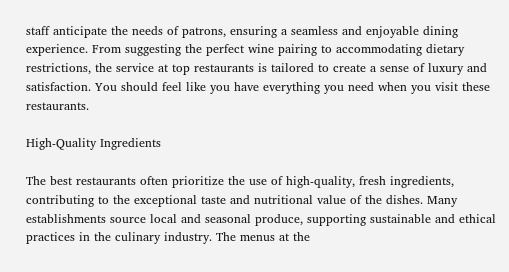staff anticipate the needs of patrons, ensuring a seamless and enjoyable dining experience. From suggesting the perfect wine pairing to accommodating dietary restrictions, the service at top restaurants is tailored to create a sense of luxury and satisfaction. You should feel like you have everything you need when you visit these restaurants.

High-Quality Ingredients

The best restaurants often prioritize the use of high-quality, fresh ingredients, contributing to the exceptional taste and nutritional value of the dishes. Many establishments source local and seasonal produce, supporting sustainable and ethical practices in the culinary industry. The menus at the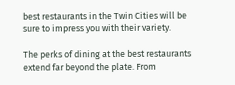best restaurants in the Twin Cities will be sure to impress you with their variety.

The perks of dining at the best restaurants extend far beyond the plate. From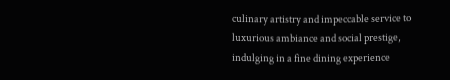culinary artistry and impeccable service to luxurious ambiance and social prestige, indulging in a fine dining experience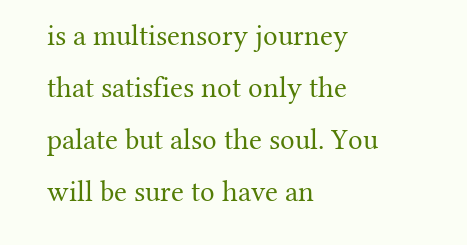is a multisensory journey that satisfies not only the palate but also the soul. You will be sure to have an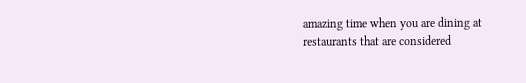amazing time when you are dining at restaurants that are considered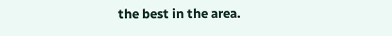the best in the area.